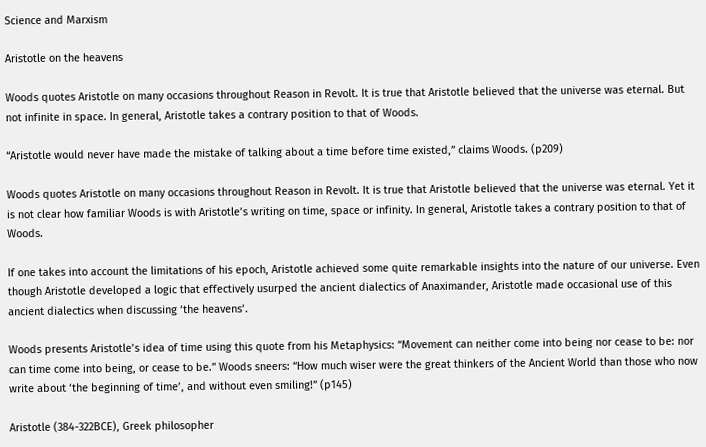Science and Marxism

Aristotle on the heavens

Woods quotes Aristotle on many occasions throughout Reason in Revolt. It is true that Aristotle believed that the universe was eternal. But not infinite in space. In general, Aristotle takes a contrary position to that of Woods.

“Aristotle would never have made the mistake of talking about a time before time existed,” claims Woods. (p209)

Woods quotes Aristotle on many occasions throughout Reason in Revolt. It is true that Aristotle believed that the universe was eternal. Yet it is not clear how familiar Woods is with Aristotle’s writing on time, space or infinity. In general, Aristotle takes a contrary position to that of Woods.

If one takes into account the limitations of his epoch, Aristotle achieved some quite remarkable insights into the nature of our universe. Even though Aristotle developed a logic that effectively usurped the ancient dialectics of Anaximander, Aristotle made occasional use of this ancient dialectics when discussing ‘the heavens’.

Woods presents Aristotle’s idea of time using this quote from his Metaphysics: “Movement can neither come into being nor cease to be: nor can time come into being, or cease to be.” Woods sneers: “How much wiser were the great thinkers of the Ancient World than those who now write about ‘the beginning of time’, and without even smiling!” (p145)

Aristotle (384-322BCE), Greek philosopher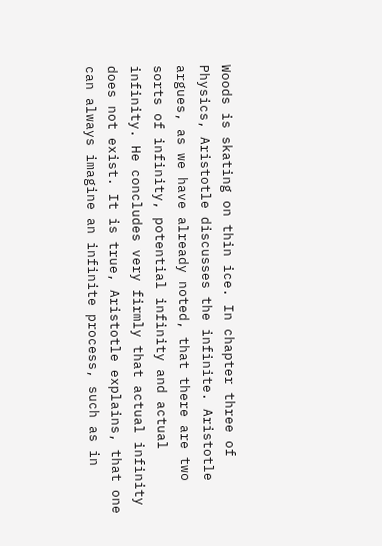Woods is skating on thin ice. In chapter three of Physics, Aristotle discusses the infinite. Aristotle argues, as we have already noted, that there are two sorts of infinity, potential infinity and actual infinity. He concludes very firmly that actual infinity does not exist. It is true, Aristotle explains, that one can always imagine an infinite process, such as in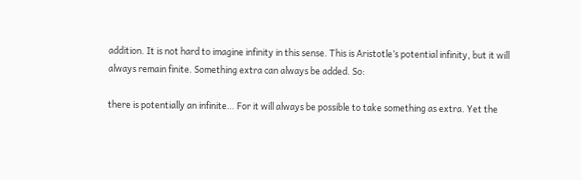addition. It is not hard to imagine infinity in this sense. This is Aristotle’s potential infinity, but it will always remain finite. Something extra can always be added. So:

there is potentially an infinite… For it will always be possible to take something as extra. Yet the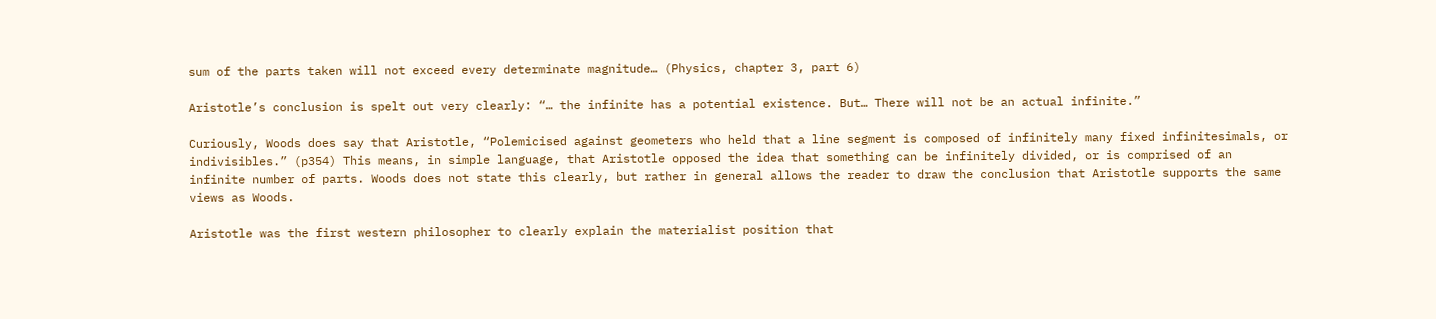sum of the parts taken will not exceed every determinate magnitude… (Physics, chapter 3, part 6)

Aristotle’s conclusion is spelt out very clearly: “… the infinite has a potential existence. But… There will not be an actual infinite.”

Curiously, Woods does say that Aristotle, “Polemicised against geometers who held that a line segment is composed of infinitely many fixed infinitesimals, or indivisibles.” (p354) This means, in simple language, that Aristotle opposed the idea that something can be infinitely divided, or is comprised of an infinite number of parts. Woods does not state this clearly, but rather in general allows the reader to draw the conclusion that Aristotle supports the same views as Woods.

Aristotle was the first western philosopher to clearly explain the materialist position that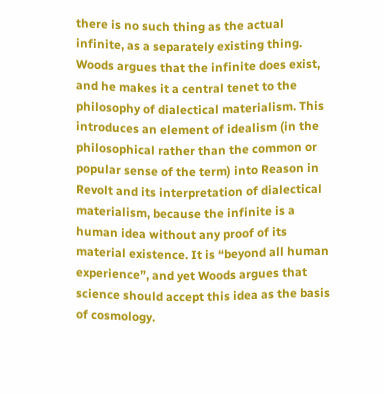there is no such thing as the actual infinite, as a separately existing thing. Woods argues that the infinite does exist, and he makes it a central tenet to the philosophy of dialectical materialism. This introduces an element of idealism (in the philosophical rather than the common or popular sense of the term) into Reason in Revolt and its interpretation of dialectical materialism, because the infinite is a human idea without any proof of its material existence. It is “beyond all human experience”, and yet Woods argues that science should accept this idea as the basis of cosmology.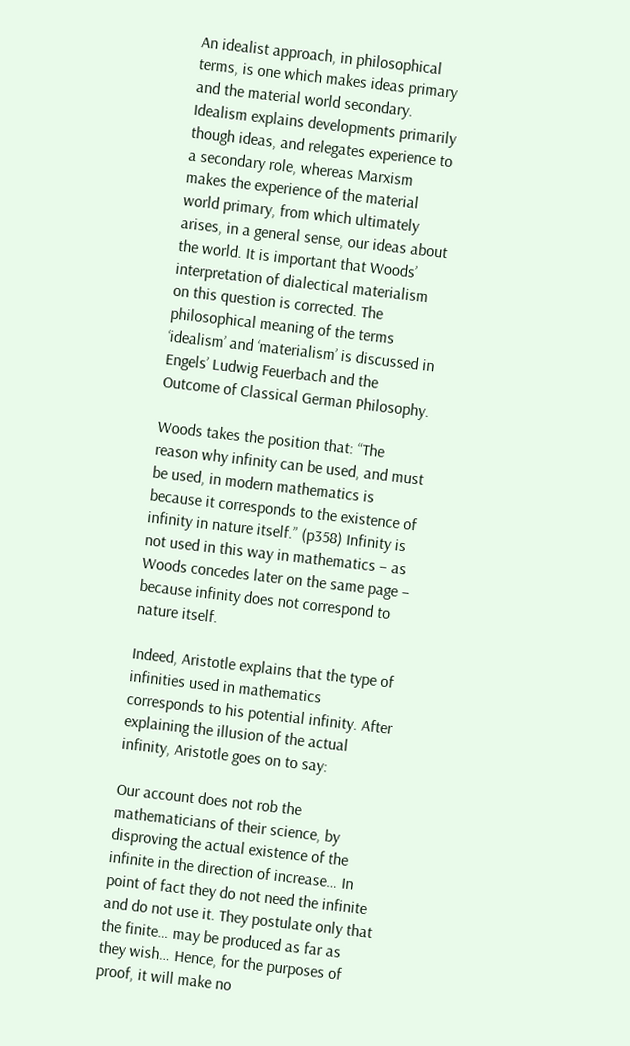An idealist approach, in philosophical terms, is one which makes ideas primary and the material world secondary. Idealism explains developments primarily though ideas, and relegates experience to a secondary role, whereas Marxism makes the experience of the material world primary, from which ultimately arises, in a general sense, our ideas about the world. It is important that Woods’ interpretation of dialectical materialism on this question is corrected. The philosophical meaning of the terms ‘idealism’ and ‘materialism’ is discussed in Engels’ Ludwig Feuerbach and the Outcome of Classical German Philosophy.

Woods takes the position that: “The reason why infinity can be used, and must be used, in modern mathematics is because it corresponds to the existence of infinity in nature itself.” (p358) Infinity is not used in this way in mathematics – as Woods concedes later on the same page – because infinity does not correspond to nature itself.

Indeed, Aristotle explains that the type of infinities used in mathematics corresponds to his potential infinity. After explaining the illusion of the actual infinity, Aristotle goes on to say:

Our account does not rob the mathematicians of their science, by disproving the actual existence of the infinite in the direction of increase… In point of fact they do not need the infinite and do not use it. They postulate only that the finite… may be produced as far as they wish… Hence, for the purposes of proof, it will make no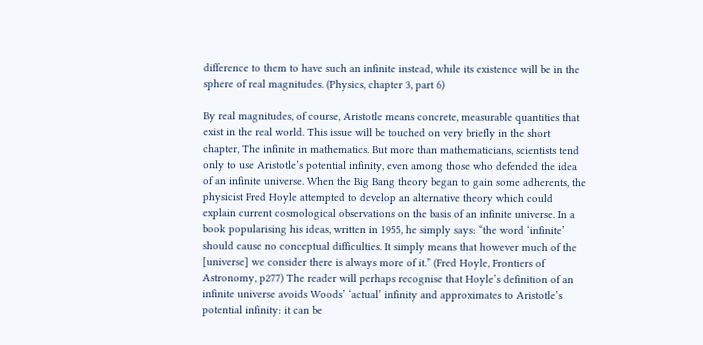difference to them to have such an infinite instead, while its existence will be in the sphere of real magnitudes. (Physics, chapter 3, part 6)

By real magnitudes, of course, Aristotle means concrete, measurable quantities that exist in the real world. This issue will be touched on very briefly in the short chapter, The infinite in mathematics. But more than mathematicians, scientists tend only to use Aristotle’s potential infinity, even among those who defended the idea of an infinite universe. When the Big Bang theory began to gain some adherents, the physicist Fred Hoyle attempted to develop an alternative theory which could explain current cosmological observations on the basis of an infinite universe. In a book popularising his ideas, written in 1955, he simply says: “the word ‘infinite’ should cause no conceptual difficulties. It simply means that however much of the [universe] we consider there is always more of it.” (Fred Hoyle, Frontiers of Astronomy, p277) The reader will perhaps recognise that Hoyle’s definition of an infinite universe avoids Woods’ ‘actual’ infinity and approximates to Aristotle’s potential infinity: it can be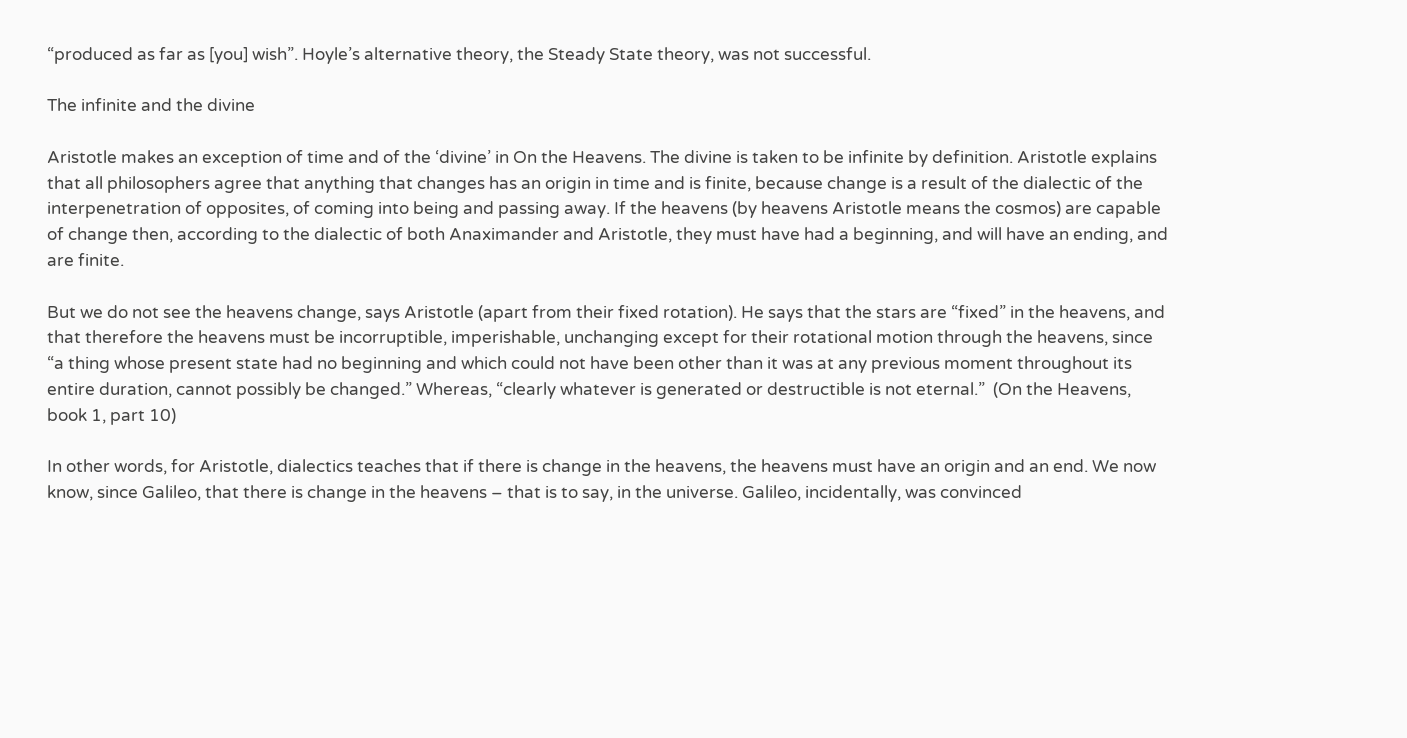“produced as far as [you] wish”. Hoyle’s alternative theory, the Steady State theory, was not successful.

The infinite and the divine

Aristotle makes an exception of time and of the ‘divine’ in On the Heavens. The divine is taken to be infinite by definition. Aristotle explains that all philosophers agree that anything that changes has an origin in time and is finite, because change is a result of the dialectic of the interpenetration of opposites, of coming into being and passing away. If the heavens (by heavens Aristotle means the cosmos) are capable of change then, according to the dialectic of both Anaximander and Aristotle, they must have had a beginning, and will have an ending, and are finite.

But we do not see the heavens change, says Aristotle (apart from their fixed rotation). He says that the stars are “fixed” in the heavens, and that therefore the heavens must be incorruptible, imperishable, unchanging except for their rotational motion through the heavens, since “a thing whose present state had no beginning and which could not have been other than it was at any previous moment throughout its entire duration, cannot possibly be changed.” Whereas, “clearly whatever is generated or destructible is not eternal.”  (On the Heavens, book 1, part 10)

In other words, for Aristotle, dialectics teaches that if there is change in the heavens, the heavens must have an origin and an end. We now know, since Galileo, that there is change in the heavens – that is to say, in the universe. Galileo, incidentally, was convinced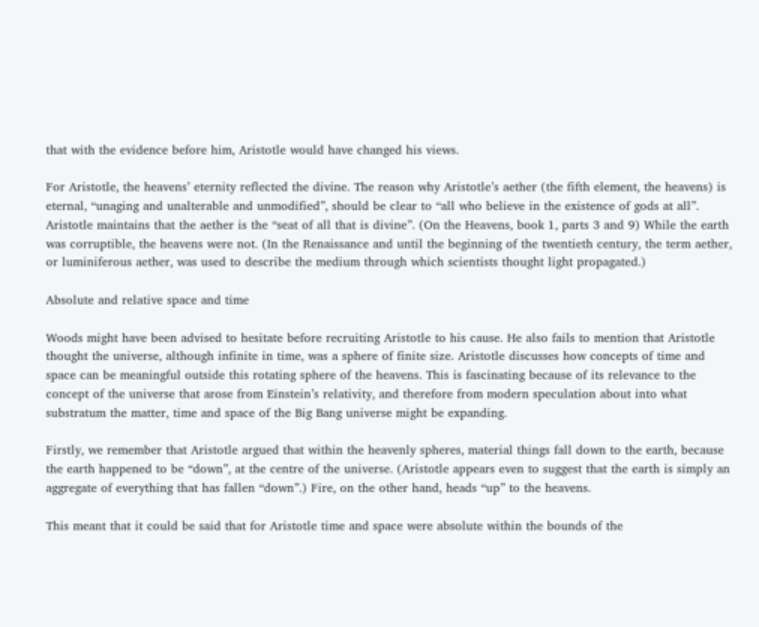that with the evidence before him, Aristotle would have changed his views.

For Aristotle, the heavens’ eternity reflected the divine. The reason why Aristotle’s aether (the fifth element, the heavens) is eternal, “unaging and unalterable and unmodified”, should be clear to “all who believe in the existence of gods at all”. Aristotle maintains that the aether is the “seat of all that is divine”. (On the Heavens, book 1, parts 3 and 9) While the earth was corruptible, the heavens were not. (In the Renaissance and until the beginning of the twentieth century, the term aether, or luminiferous aether, was used to describe the medium through which scientists thought light propagated.)

Absolute and relative space and time

Woods might have been advised to hesitate before recruiting Aristotle to his cause. He also fails to mention that Aristotle thought the universe, although infinite in time, was a sphere of finite size. Aristotle discusses how concepts of time and space can be meaningful outside this rotating sphere of the heavens. This is fascinating because of its relevance to the concept of the universe that arose from Einstein’s relativity, and therefore from modern speculation about into what substratum the matter, time and space of the Big Bang universe might be expanding.

Firstly, we remember that Aristotle argued that within the heavenly spheres, material things fall down to the earth, because the earth happened to be “down”, at the centre of the universe. (Aristotle appears even to suggest that the earth is simply an aggregate of everything that has fallen “down”.) Fire, on the other hand, heads “up” to the heavens.

This meant that it could be said that for Aristotle time and space were absolute within the bounds of the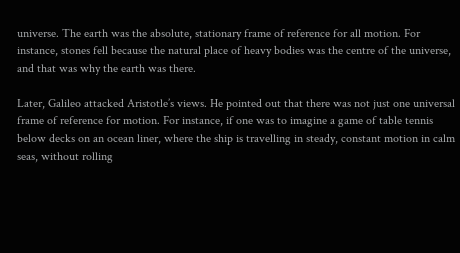universe. The earth was the absolute, stationary frame of reference for all motion. For instance, stones fell because the natural place of heavy bodies was the centre of the universe, and that was why the earth was there.

Later, Galileo attacked Aristotle’s views. He pointed out that there was not just one universal frame of reference for motion. For instance, if one was to imagine a game of table tennis below decks on an ocean liner, where the ship is travelling in steady, constant motion in calm seas, without rolling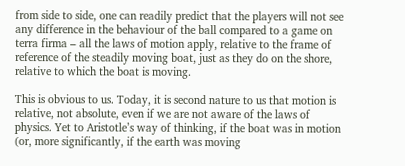from side to side, one can readily predict that the players will not see any difference in the behaviour of the ball compared to a game on terra firma – all the laws of motion apply, relative to the frame of reference of the steadily moving boat, just as they do on the shore, relative to which the boat is moving.

This is obvious to us. Today, it is second nature to us that motion is relative, not absolute, even if we are not aware of the laws of physics. Yet to Aristotle’s way of thinking, if the boat was in motion (or, more significantly, if the earth was moving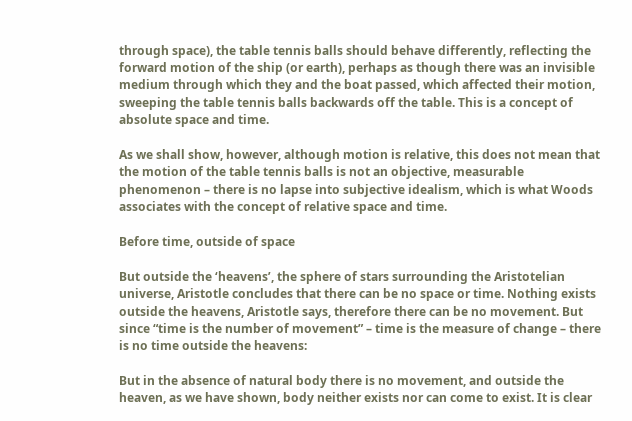through space), the table tennis balls should behave differently, reflecting the forward motion of the ship (or earth), perhaps as though there was an invisible medium through which they and the boat passed, which affected their motion, sweeping the table tennis balls backwards off the table. This is a concept of absolute space and time.

As we shall show, however, although motion is relative, this does not mean that the motion of the table tennis balls is not an objective, measurable phenomenon – there is no lapse into subjective idealism, which is what Woods associates with the concept of relative space and time.

Before time, outside of space

But outside the ‘heavens’, the sphere of stars surrounding the Aristotelian universe, Aristotle concludes that there can be no space or time. Nothing exists outside the heavens, Aristotle says, therefore there can be no movement. But since “time is the number of movement” – time is the measure of change – there is no time outside the heavens:

But in the absence of natural body there is no movement, and outside the heaven, as we have shown, body neither exists nor can come to exist. It is clear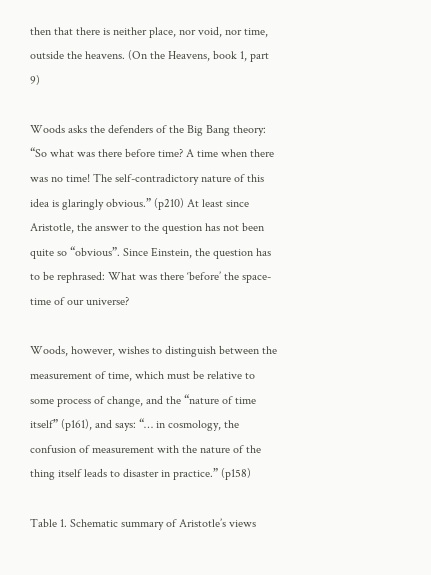then that there is neither place, nor void, nor time, outside the heavens. (On the Heavens, book 1, part 9)

Woods asks the defenders of the Big Bang theory: “So what was there before time? A time when there was no time! The self-contradictory nature of this idea is glaringly obvious.” (p210) At least since Aristotle, the answer to the question has not been quite so “obvious”. Since Einstein, the question has to be rephrased: What was there ‘before’ the space-time of our universe?

Woods, however, wishes to distinguish between the measurement of time, which must be relative to some process of change, and the “nature of time itself” (p161), and says: “… in cosmology, the confusion of measurement with the nature of the thing itself leads to disaster in practice.” (p158)

Table 1. Schematic summary of Aristotle’s views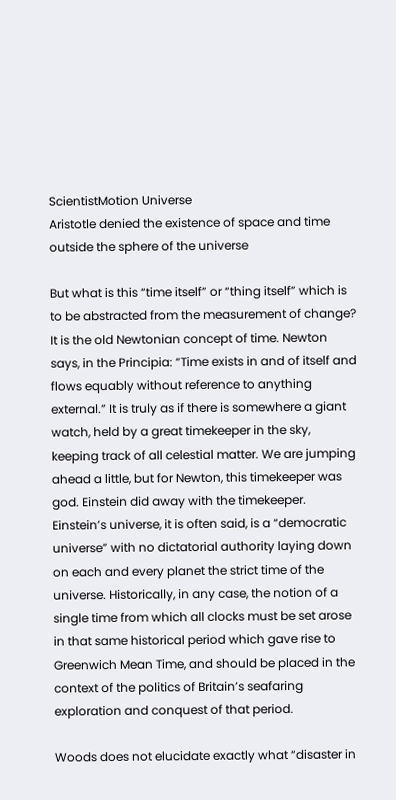ScientistMotion Universe
Aristotle denied the existence of space and time outside the sphere of the universe

But what is this “time itself” or “thing itself” which is to be abstracted from the measurement of change? It is the old Newtonian concept of time. Newton says, in the Principia: “Time exists in and of itself and flows equably without reference to anything external.” It is truly as if there is somewhere a giant watch, held by a great timekeeper in the sky, keeping track of all celestial matter. We are jumping ahead a little, but for Newton, this timekeeper was god. Einstein did away with the timekeeper. Einstein’s universe, it is often said, is a “democratic universe” with no dictatorial authority laying down on each and every planet the strict time of the universe. Historically, in any case, the notion of a single time from which all clocks must be set arose in that same historical period which gave rise to Greenwich Mean Time, and should be placed in the context of the politics of Britain’s seafaring exploration and conquest of that period.

Woods does not elucidate exactly what “disaster in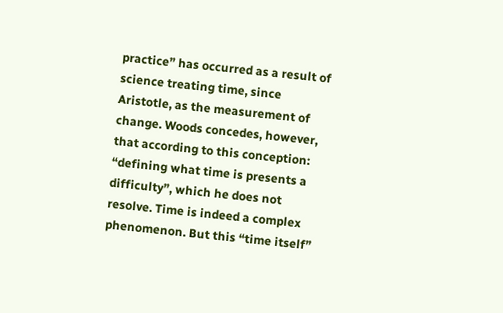practice” has occurred as a result of science treating time, since Aristotle, as the measurement of change. Woods concedes, however, that according to this conception: “defining what time is presents a difficulty”, which he does not resolve. Time is indeed a complex phenomenon. But this “time itself”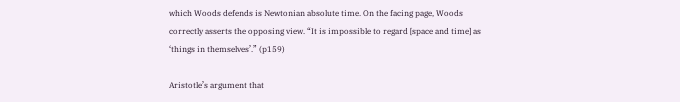which Woods defends is Newtonian absolute time. On the facing page, Woods correctly asserts the opposing view. “It is impossible to regard [space and time] as ‘things in themselves’.” (p159)

Aristotle’s argument that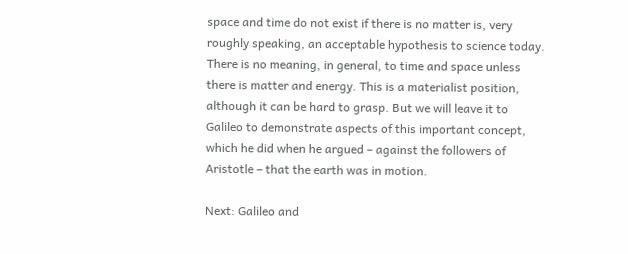space and time do not exist if there is no matter is, very roughly speaking, an acceptable hypothesis to science today. There is no meaning, in general, to time and space unless there is matter and energy. This is a materialist position, although it can be hard to grasp. But we will leave it to Galileo to demonstrate aspects of this important concept, which he did when he argued – against the followers of Aristotle – that the earth was in motion.

Next: Galileo and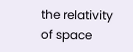the relativity of space